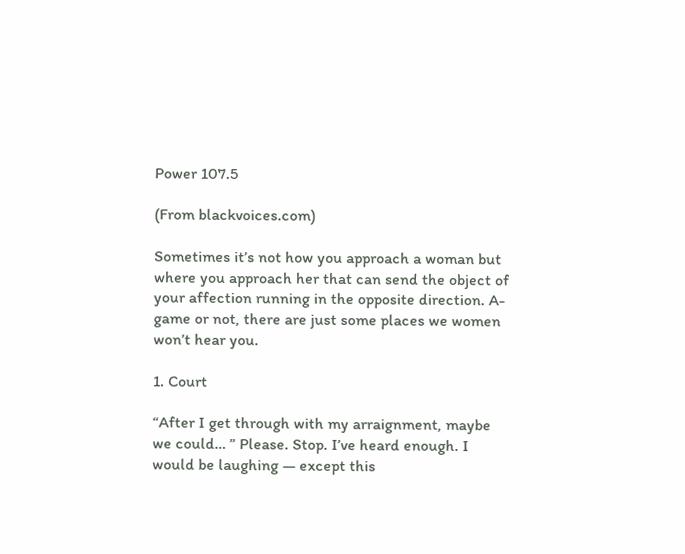Power 107.5

(From blackvoices.com)

Sometimes it’s not how you approach a woman but where you approach her that can send the object of your affection running in the opposite direction. A-game or not, there are just some places we women won’t hear you.

1. Court

“After I get through with my arraignment, maybe we could… ” Please. Stop. I’ve heard enough. I would be laughing — except this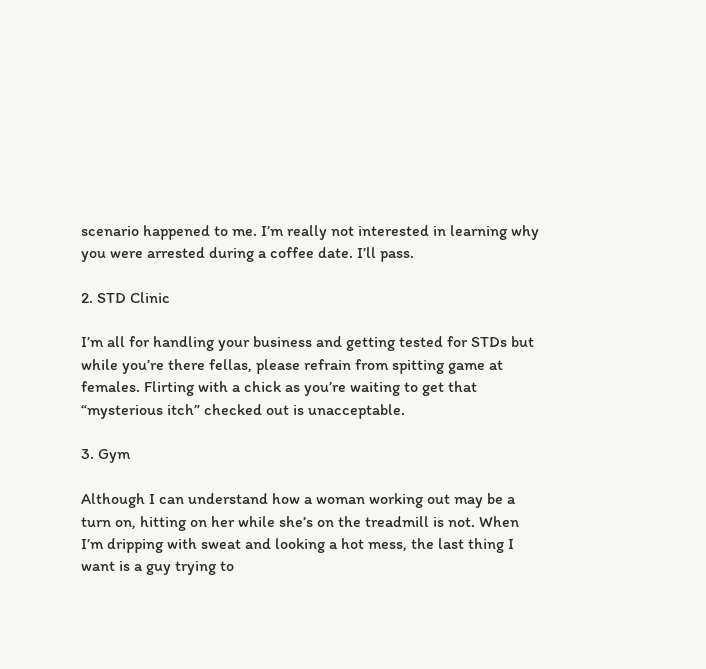scenario happened to me. I’m really not interested in learning why you were arrested during a coffee date. I’ll pass.

2. STD Clinic

I’m all for handling your business and getting tested for STDs but while you’re there fellas, please refrain from spitting game at females. Flirting with a chick as you’re waiting to get that “mysterious itch” checked out is unacceptable.

3. Gym

Although I can understand how a woman working out may be a turn on, hitting on her while she’s on the treadmill is not. When I’m dripping with sweat and looking a hot mess, the last thing I want is a guy trying to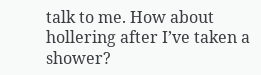talk to me. How about hollering after I’ve taken a shower?